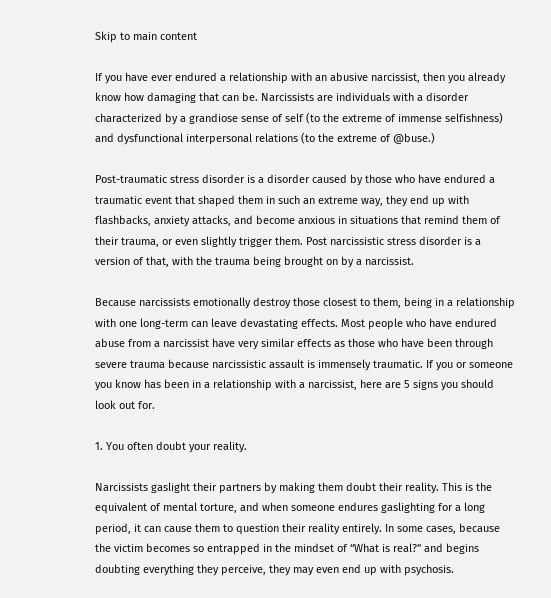Skip to main content

If you have ever endured a relationship with an abusive narcissist, then you already know how damaging that can be. Narcissists are individuals with a disorder characterized by a grandiose sense of self (to the extreme of immense selfishness) and dysfunctional interpersonal relations (to the extreme of @buse.)

Post-traumatic stress disorder is a disorder caused by those who have endured a traumatic event that shaped them in such an extreme way, they end up with flashbacks, anxiety attacks, and become anxious in situations that remind them of their trauma, or even slightly trigger them. Post narcissistic stress disorder is a version of that, with the trauma being brought on by a narcissist.

Because narcissists emotionally destroy those closest to them, being in a relationship with one long-term can leave devastating effects. Most people who have endured abuse from a narcissist have very similar effects as those who have been through severe trauma because narcissistic assault is immensely traumatic. If you or someone you know has been in a relationship with a narcissist, here are 5 signs you should look out for.

1. You often doubt your reality.

Narcissists gaslight their partners by making them doubt their reality. This is the equivalent of mental torture, and when someone endures gaslighting for a long period, it can cause them to question their reality entirely. In some cases, because the victim becomes so entrapped in the mindset of “What is real?” and begins doubting everything they perceive, they may even end up with psychosis.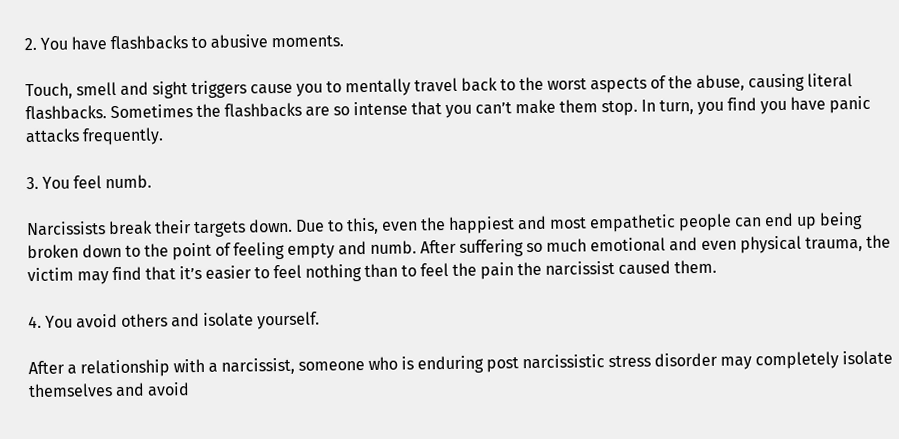2. You have flashbacks to abusive moments.

Touch, smell and sight triggers cause you to mentally travel back to the worst aspects of the abuse, causing literal flashbacks. Sometimes the flashbacks are so intense that you can’t make them stop. In turn, you find you have panic attacks frequently.

3. You feel numb.

Narcissists break their targets down. Due to this, even the happiest and most empathetic people can end up being broken down to the point of feeling empty and numb. After suffering so much emotional and even physical trauma, the victim may find that it’s easier to feel nothing than to feel the pain the narcissist caused them.

4. You avoid others and isolate yourself.

After a relationship with a narcissist, someone who is enduring post narcissistic stress disorder may completely isolate themselves and avoid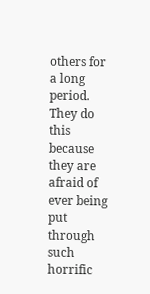others for a long period. They do this because they are afraid of ever being put through such horrific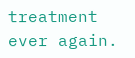treatment ever again.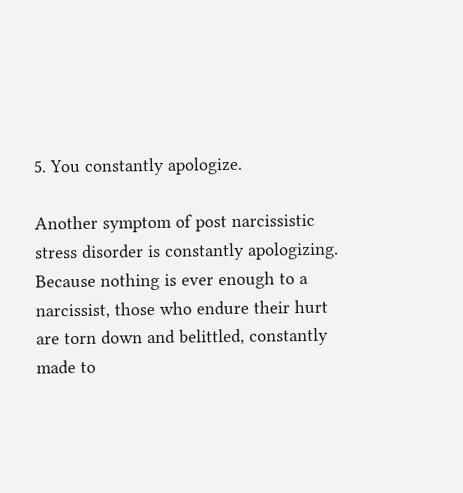5. You constantly apologize.

Another symptom of post narcissistic stress disorder is constantly apologizing. Because nothing is ever enough to a narcissist, those who endure their hurt are torn down and belittled, constantly made to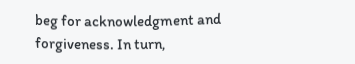beg for acknowledgment and forgiveness. In turn,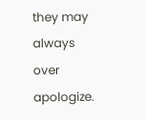they may always over apologize.